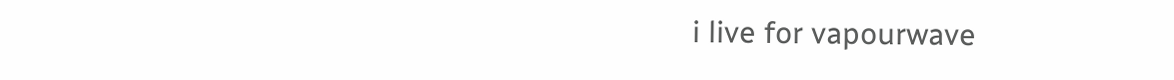i live for vapourwave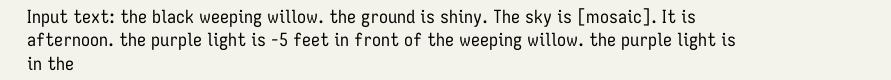Input text: the black weeping willow. the ground is shiny. The sky is [mosaic]. It is afternoon. the purple light is -5 feet in front of the weeping willow. the purple light is in the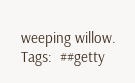weeping willow.
Tags:  ##getty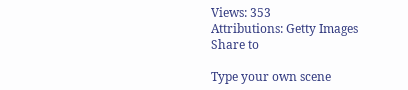Views: 353
Attributions: Getty Images
Share to

Type your own scene